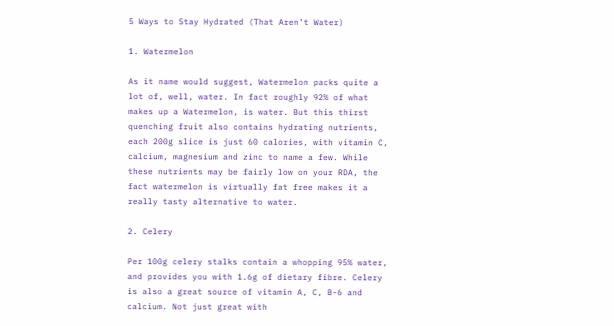5 Ways to Stay Hydrated (That Aren’t Water)

1. Watermelon

As it name would suggest, Watermelon packs quite a lot of, well, water. In fact roughly 92% of what makes up a Watermelon, is water. But this thirst quenching fruit also contains hydrating nutrients, each 200g slice is just 60 calories, with vitamin C, calcium, magnesium and zinc to name a few. While these nutrients may be fairly low on your RDA, the fact watermelon is virtually fat free makes it a really tasty alternative to water.

2. Celery

Per 100g celery stalks contain a whopping 95% water, and provides you with 1.6g of dietary fibre. Celery is also a great source of vitamin A, C, B-6 and calcium. Not just great with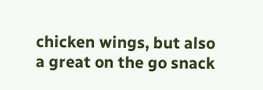chicken wings, but also a great on the go snack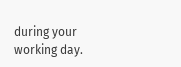during your working day.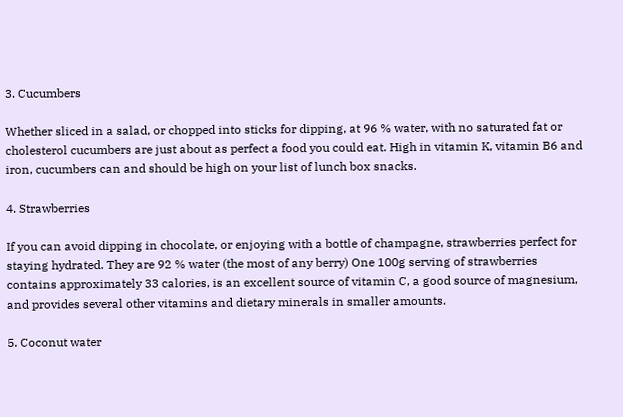3. Cucumbers

Whether sliced in a salad, or chopped into sticks for dipping, at 96 % water, with no saturated fat or cholesterol cucumbers are just about as perfect a food you could eat. High in vitamin K, vitamin B6 and iron, cucumbers can and should be high on your list of lunch box snacks.

4. Strawberries

If you can avoid dipping in chocolate, or enjoying with a bottle of champagne, strawberries perfect for staying hydrated. They are 92 % water (the most of any berry) One 100g serving of strawberries contains approximately 33 calories, is an excellent source of vitamin C, a good source of magnesium, and provides several other vitamins and dietary minerals in smaller amounts.

5. Coconut water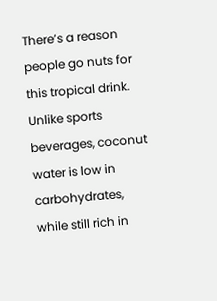There’s a reason people go nuts for this tropical drink. Unlike sports beverages, coconut water is low in carbohydrates, while still rich in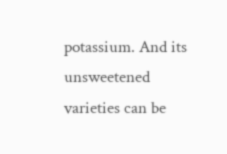potassium. And its unsweetened varieties can be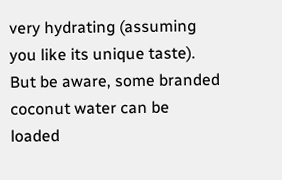very hydrating (assuming you like its unique taste). But be aware, some branded coconut water can be loaded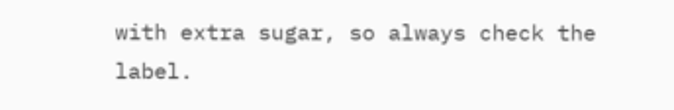with extra sugar, so always check the label.